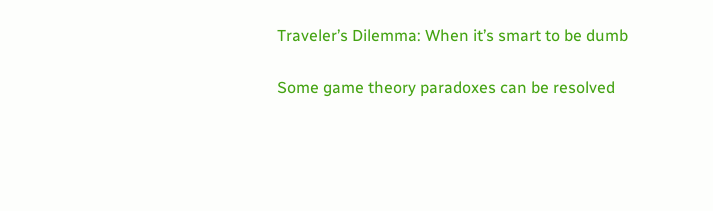Traveler’s Dilemma: When it’s smart to be dumb

Some game theory paradoxes can be resolved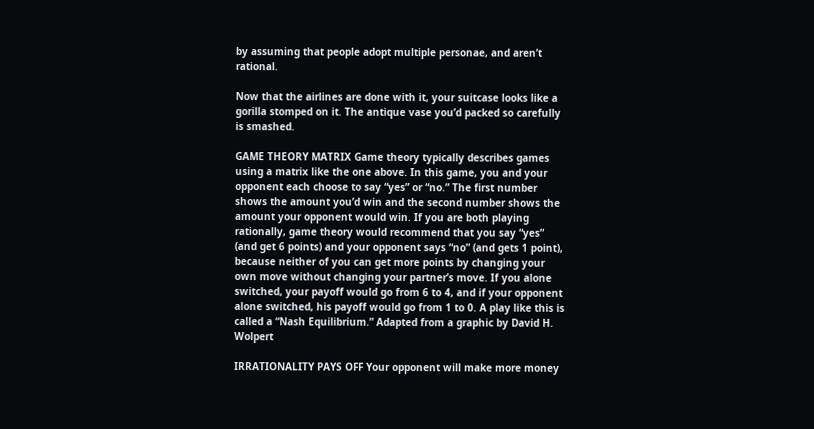by assuming that people adopt multiple personae, and aren’t rational.

Now that the airlines are done with it, your suitcase looks like a gorilla stomped on it. The antique vase you’d packed so carefully is smashed.

GAME THEORY MATRIX Game theory typically describes games using a matrix like the one above. In this game, you and your opponent each choose to say “yes” or “no.” The first number shows the amount you’d win and the second number shows the amount your opponent would win. If you are both playing rationally, game theory would recommend that you say “yes” (and get 6 points) and your opponent says “no” (and gets 1 point), because neither of you can get more points by changing your own move without changing your partner’s move. If you alone switched, your payoff would go from 6 to 4, and if your opponent alone switched, his payoff would go from 1 to 0. A play like this is called a “Nash Equilibrium.” Adapted from a graphic by David H. Wolpert

IRRATIONALITY PAYS OFF Your opponent will make more money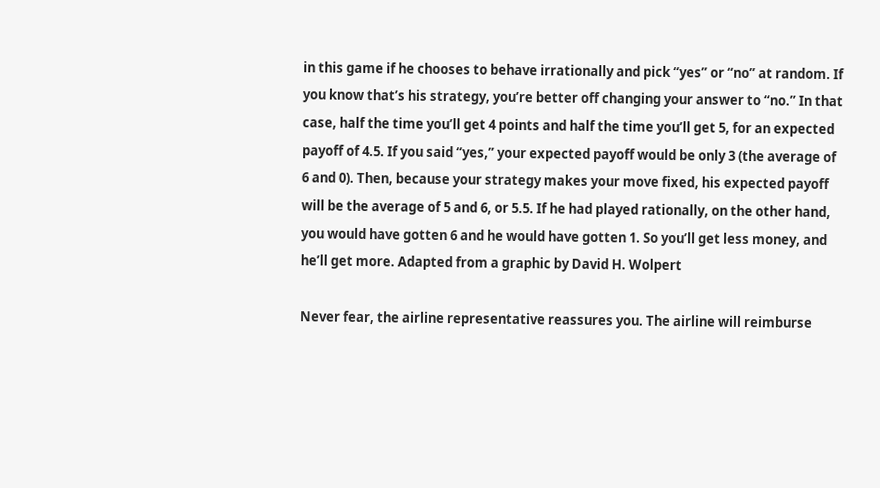in this game if he chooses to behave irrationally and pick “yes” or “no” at random. If you know that’s his strategy, you’re better off changing your answer to “no.” In that case, half the time you’ll get 4 points and half the time you’ll get 5, for an expected payoff of 4.5. If you said “yes,” your expected payoff would be only 3 (the average of 6 and 0). Then, because your strategy makes your move fixed, his expected payoff will be the average of 5 and 6, or 5.5. If he had played rationally, on the other hand, you would have gotten 6 and he would have gotten 1. So you’ll get less money, and he’ll get more. Adapted from a graphic by David H. Wolpert

Never fear, the airline representative reassures you. The airline will reimburse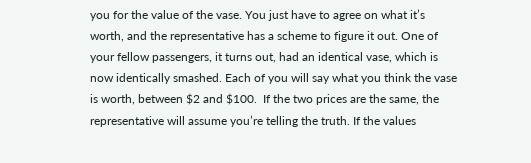you for the value of the vase. You just have to agree on what it’s worth, and the representative has a scheme to figure it out. One of your fellow passengers, it turns out, had an identical vase, which is now identically smashed. Each of you will say what you think the vase is worth, between $2 and $100.  If the two prices are the same, the representative will assume you’re telling the truth. If the values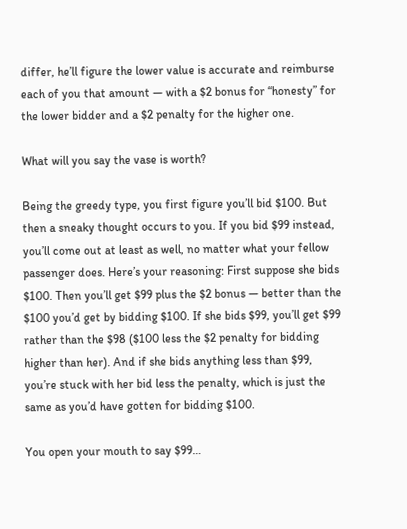differ, he’ll figure the lower value is accurate and reimburse each of you that amount — with a $2 bonus for “honesty” for the lower bidder and a $2 penalty for the higher one.

What will you say the vase is worth?

Being the greedy type, you first figure you’ll bid $100. But then a sneaky thought occurs to you. If you bid $99 instead, you’ll come out at least as well, no matter what your fellow passenger does. Here’s your reasoning: First suppose she bids $100. Then you’ll get $99 plus the $2 bonus — better than the $100 you’d get by bidding $100. If she bids $99, you’ll get $99 rather than the $98 ($100 less the $2 penalty for bidding higher than her). And if she bids anything less than $99, you’re stuck with her bid less the penalty, which is just the same as you’d have gotten for bidding $100.

You open your mouth to say $99…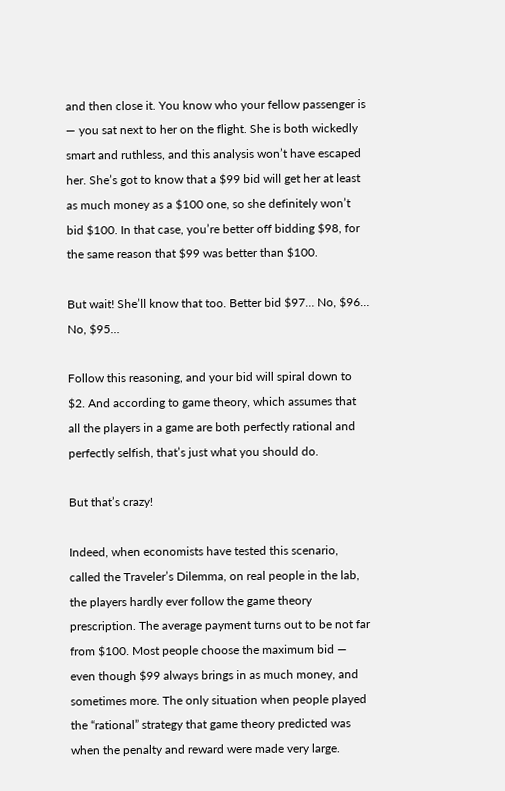and then close it. You know who your fellow passenger is — you sat next to her on the flight. She is both wickedly smart and ruthless, and this analysis won’t have escaped her. She’s got to know that a $99 bid will get her at least as much money as a $100 one, so she definitely won’t bid $100. In that case, you’re better off bidding $98, for the same reason that $99 was better than $100.

But wait! She’ll know that too. Better bid $97… No, $96… No, $95…

Follow this reasoning, and your bid will spiral down to $2. And according to game theory, which assumes that all the players in a game are both perfectly rational and perfectly selfish, that’s just what you should do.

But that’s crazy!

Indeed, when economists have tested this scenario, called the Traveler’s Dilemma, on real people in the lab, the players hardly ever follow the game theory prescription. The average payment turns out to be not far from $100. Most people choose the maximum bid — even though $99 always brings in as much money, and sometimes more. The only situation when people played the “rational” strategy that game theory predicted was when the penalty and reward were made very large.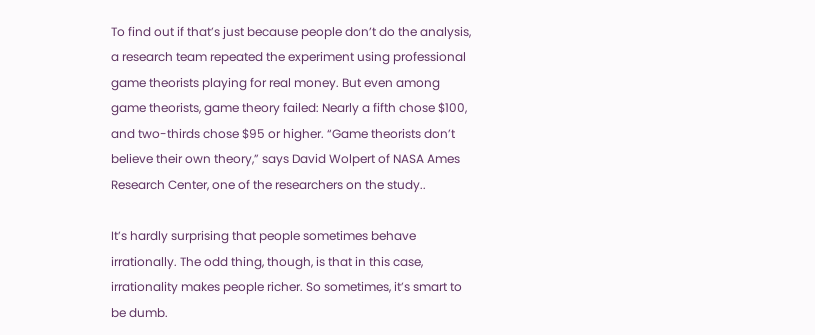To find out if that’s just because people don’t do the analysis, a research team repeated the experiment using professional game theorists playing for real money. But even among game theorists, game theory failed: Nearly a fifth chose $100, and two-thirds chose $95 or higher. “Game theorists don’t believe their own theory,” says David Wolpert of NASA Ames Research Center, one of the researchers on the study..

It’s hardly surprising that people sometimes behave irrationally. The odd thing, though, is that in this case, irrationality makes people richer. So sometimes, it’s smart to be dumb.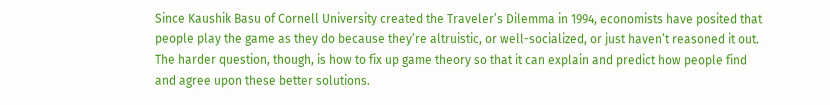Since Kaushik Basu of Cornell University created the Traveler’s Dilemma in 1994, economists have posited that people play the game as they do because they’re altruistic, or well-socialized, or just haven’t reasoned it out. The harder question, though, is how to fix up game theory so that it can explain and predict how people find and agree upon these better solutions.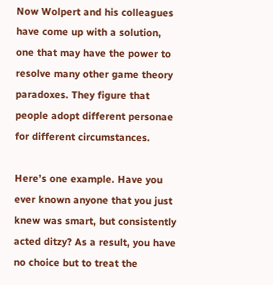Now Wolpert and his colleagues have come up with a solution, one that may have the power to resolve many other game theory paradoxes. They figure that people adopt different personae for different circumstances.

Here’s one example. Have you ever known anyone that you just knew was smart, but consistently acted ditzy? As a result, you have no choice but to treat the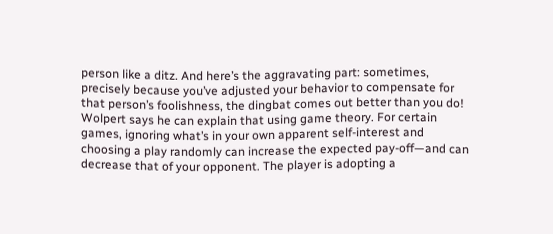person like a ditz. And here’s the aggravating part: sometimes, precisely because you’ve adjusted your behavior to compensate for that person’s foolishness, the dingbat comes out better than you do! Wolpert says he can explain that using game theory. For certain games, ignoring what’s in your own apparent self-interest and choosing a play randomly can increase the expected pay-off—and can decrease that of your opponent. The player is adopting a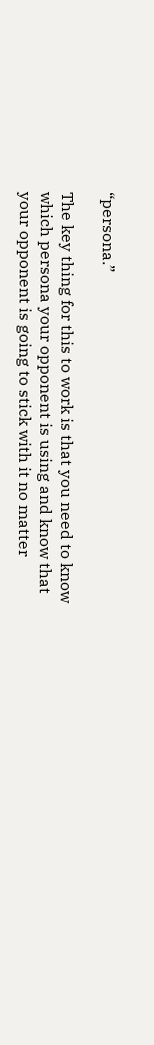“persona.”

The key thing for this to work is that you need to know which persona your opponent is using and know that your opponent is going to stick with it no matter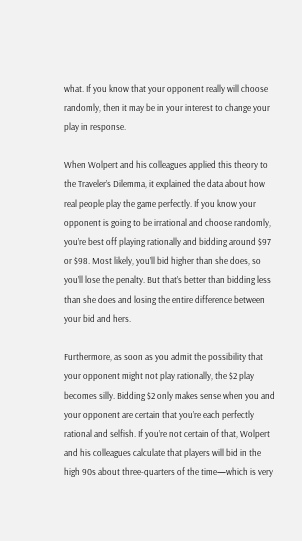what. If you know that your opponent really will choose randomly, then it may be in your interest to change your play in response.

When Wolpert and his colleagues applied this theory to the Traveler’s Dilemma, it explained the data about how real people play the game perfectly. If you know your opponent is going to be irrational and choose randomly, you’re best off playing rationally and bidding around $97 or $98. Most likely, you’ll bid higher than she does, so you’ll lose the penalty. But that’s better than bidding less than she does and losing the entire difference between your bid and hers.

Furthermore, as soon as you admit the possibility that your opponent might not play rationally, the $2 play becomes silly. Bidding $2 only makes sense when you and your opponent are certain that you’re each perfectly rational and selfish. If you’re not certain of that, Wolpert and his colleagues calculate that players will bid in the high 90s about three-quarters of the time—which is very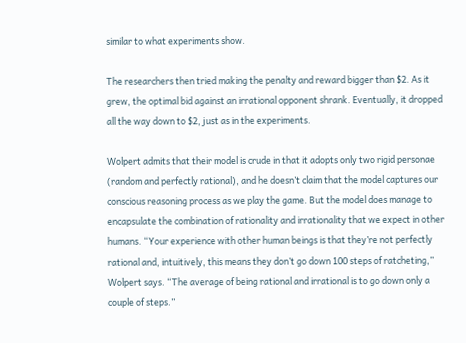similar to what experiments show.

The researchers then tried making the penalty and reward bigger than $2. As it grew, the optimal bid against an irrational opponent shrank. Eventually, it dropped all the way down to $2, just as in the experiments.

Wolpert admits that their model is crude in that it adopts only two rigid personae (random and perfectly rational), and he doesn’t claim that the model captures our conscious reasoning process as we play the game. But the model does manage to encapsulate the combination of rationality and irrationality that we expect in other humans. “Your experience with other human beings is that they’re not perfectly rational and, intuitively, this means they don’t go down 100 steps of ratcheting,” Wolpert says. “The average of being rational and irrational is to go down only a couple of steps.”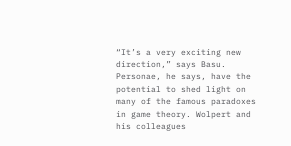“It’s a very exciting new direction,” says Basu. Personae, he says, have the potential to shed light on many of the famous paradoxes in game theory. Wolpert and his colleagues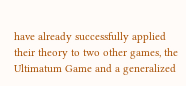have already successfully applied their theory to two other games, the Ultimatum Game and a generalized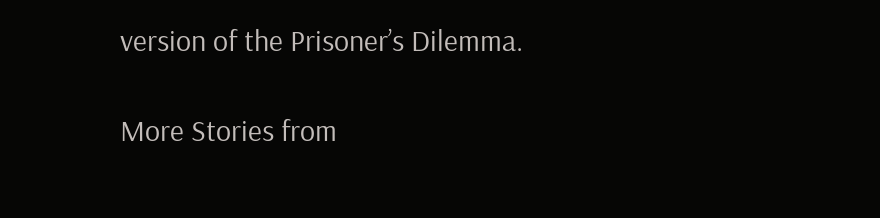version of the Prisoner’s Dilemma.

More Stories from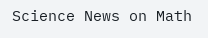Science News on Math